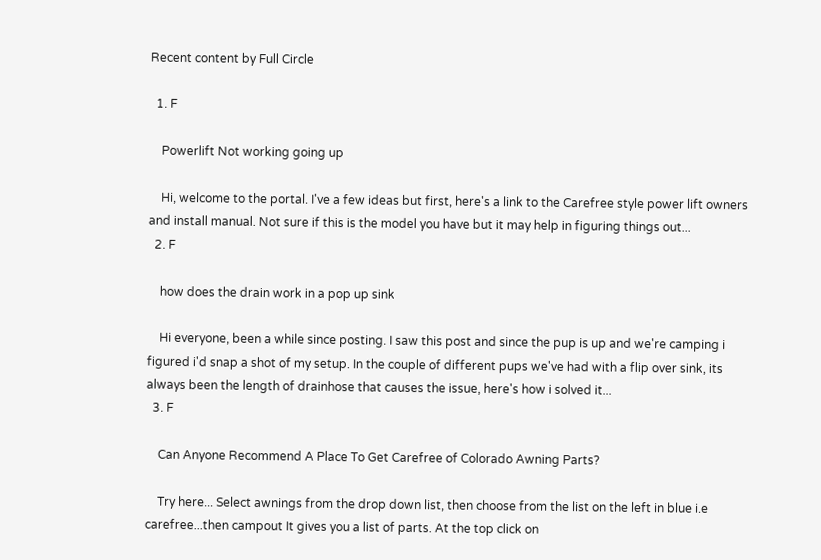Recent content by Full Circle

  1. F

    Powerlift Not working going up

    Hi, welcome to the portal. I've a few ideas but first, here's a link to the Carefree style power lift owners and install manual. Not sure if this is the model you have but it may help in figuring things out...
  2. F

    how does the drain work in a pop up sink

    Hi everyone, been a while since posting. I saw this post and since the pup is up and we're camping i figured i'd snap a shot of my setup. In the couple of different pups we've had with a flip over sink, its always been the length of drainhose that causes the issue, here's how i solved it...
  3. F

    Can Anyone Recommend A Place To Get Carefree of Colorado Awning Parts?

    Try here... Select awnings from the drop down list, then choose from the list on the left in blue i.e carefree...then campout It gives you a list of parts. At the top click on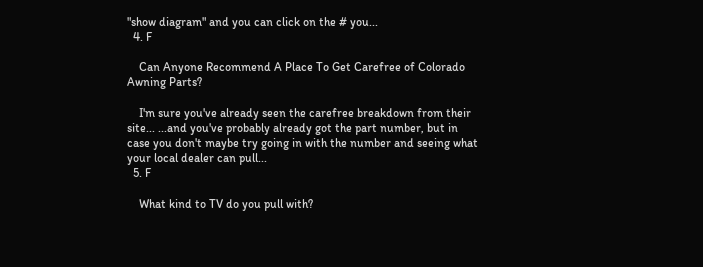"show diagram" and you can click on the # you...
  4. F

    Can Anyone Recommend A Place To Get Carefree of Colorado Awning Parts?

    I'm sure you've already seen the carefree breakdown from their site... ...and you've probably already got the part number, but in case you don't maybe try going in with the number and seeing what your local dealer can pull...
  5. F

    What kind to TV do you pull with?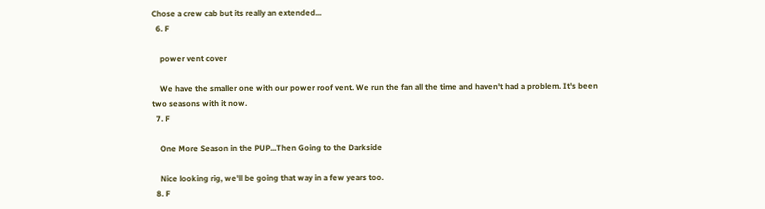Chose a crew cab but its really an extended...
  6. F

    power vent cover

    We have the smaller one with our power roof vent. We run the fan all the time and haven't had a problem. It's been two seasons with it now.
  7. F

    One More Season in the PUP...Then Going to the Darkside

    Nice looking rig, we'll be going that way in a few years too.
  8. F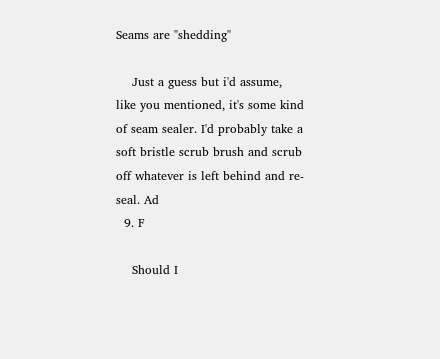Seams are "shedding"

    Just a guess but i'd assume, like you mentioned, it's some kind of seam sealer. I'd probably take a soft bristle scrub brush and scrub off whatever is left behind and re-seal. Ad
  9. F

    Should I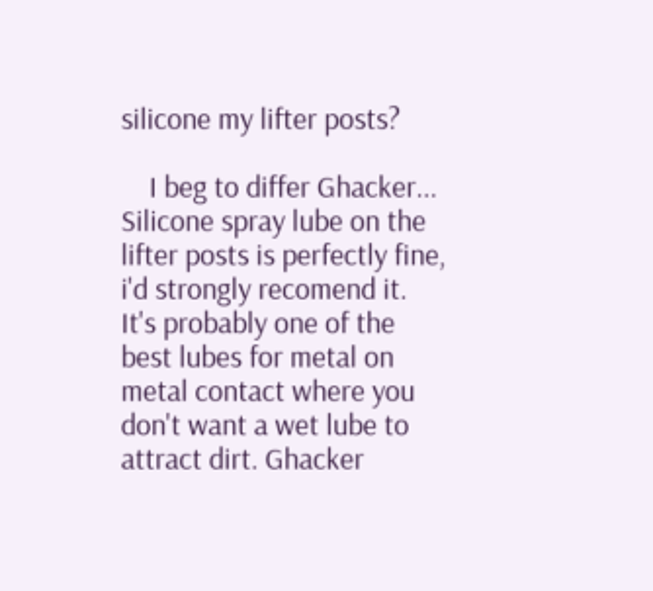silicone my lifter posts?

    I beg to differ Ghacker... Silicone spray lube on the lifter posts is perfectly fine, i'd strongly recomend it. It's probably one of the best lubes for metal on metal contact where you don't want a wet lube to attract dirt. Ghacker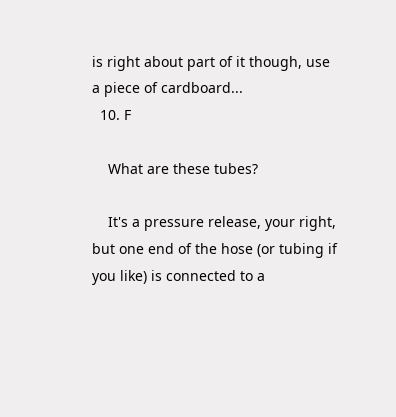is right about part of it though, use a piece of cardboard...
  10. F

    What are these tubes?

    It's a pressure release, your right, but one end of the hose (or tubing if you like) is connected to a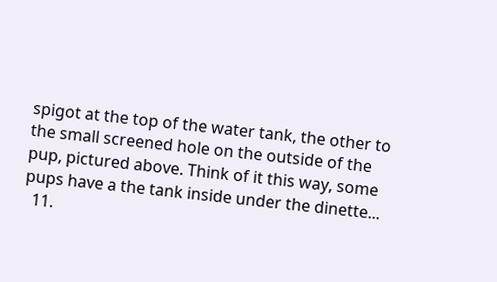spigot at the top of the water tank, the other to the small screened hole on the outside of the pup, pictured above. Think of it this way, some pups have a the tank inside under the dinette...
  11.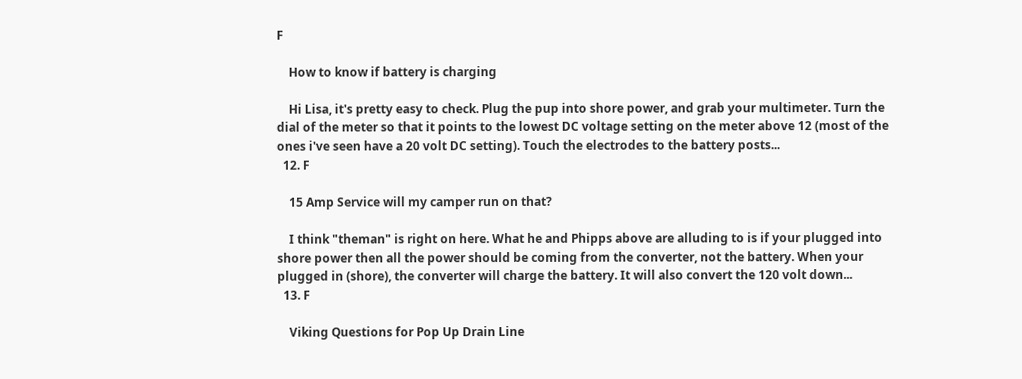F

    How to know if battery is charging

    Hi Lisa, it's pretty easy to check. Plug the pup into shore power, and grab your multimeter. Turn the dial of the meter so that it points to the lowest DC voltage setting on the meter above 12 (most of the ones i've seen have a 20 volt DC setting). Touch the electrodes to the battery posts...
  12. F

    15 Amp Service will my camper run on that?

    I think "theman" is right on here. What he and Phipps above are alluding to is if your plugged into shore power then all the power should be coming from the converter, not the battery. When your plugged in (shore), the converter will charge the battery. It will also convert the 120 volt down...
  13. F

    Viking Questions for Pop Up Drain Line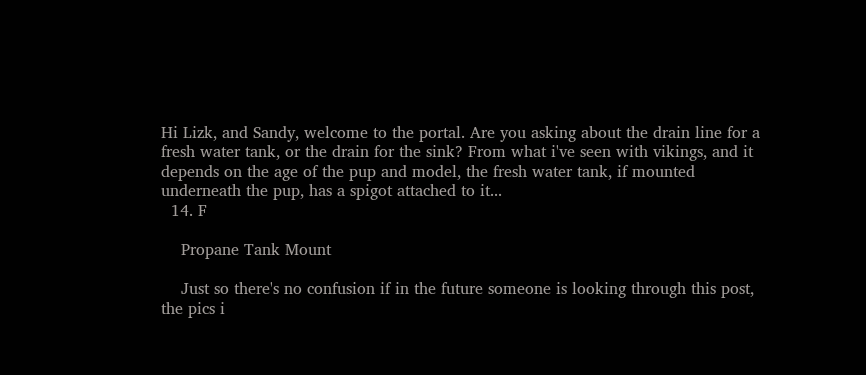Hi Lizk, and Sandy, welcome to the portal. Are you asking about the drain line for a fresh water tank, or the drain for the sink? From what i've seen with vikings, and it depends on the age of the pup and model, the fresh water tank, if mounted underneath the pup, has a spigot attached to it...
  14. F

    Propane Tank Mount

    Just so there's no confusion if in the future someone is looking through this post, the pics i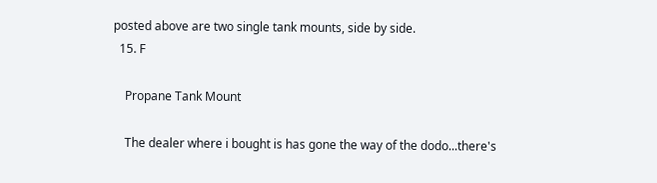posted above are two single tank mounts, side by side.
  15. F

    Propane Tank Mount

    The dealer where i bought is has gone the way of the dodo...there's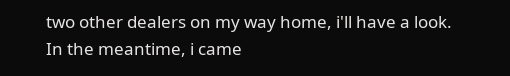two other dealers on my way home, i'll have a look. In the meantime, i came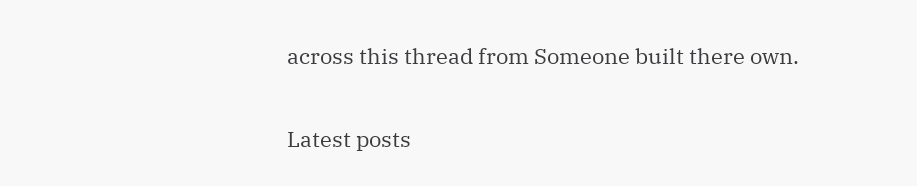across this thread from Someone built there own.

Latest posts